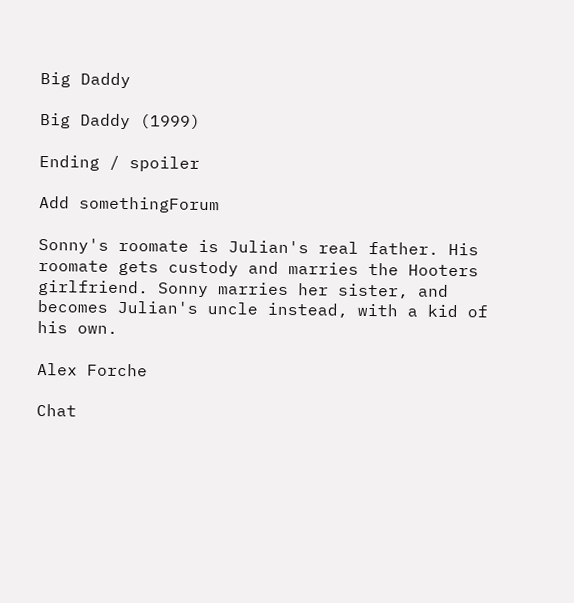Big Daddy

Big Daddy (1999)

Ending / spoiler

Add somethingForum

Sonny's roomate is Julian's real father. His roomate gets custody and marries the Hooters girlfriend. Sonny marries her sister, and becomes Julian's uncle instead, with a kid of his own.

Alex Forche

Chat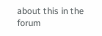about this in the forum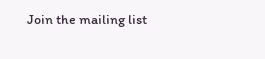Join the mailing list